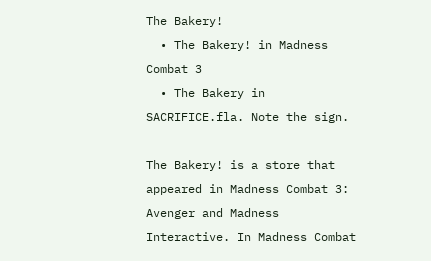The Bakery!
  • The Bakery! in Madness Combat 3
  • The Bakery in SACRIFICE.fla. Note the sign.

The Bakery! is a store that appeared in Madness Combat 3: Avenger and Madness Interactive. In Madness Combat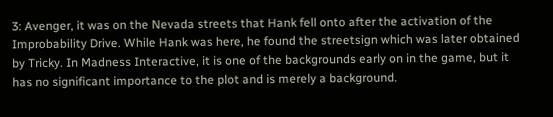3: Avenger, it was on the Nevada streets that Hank fell onto after the activation of the Improbability Drive. While Hank was here, he found the streetsign which was later obtained by Tricky. In Madness Interactive, it is one of the backgrounds early on in the game, but it has no significant importance to the plot and is merely a background.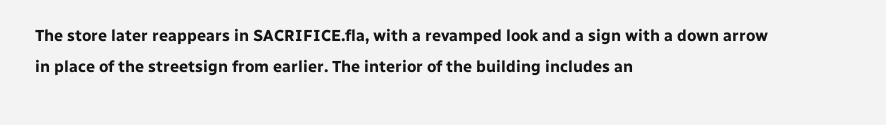The store later reappears in SACRIFICE.fla, with a revamped look and a sign with a down arrow in place of the streetsign from earlier. The interior of the building includes an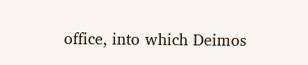office, into which Deimos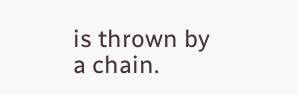is thrown by a chain.